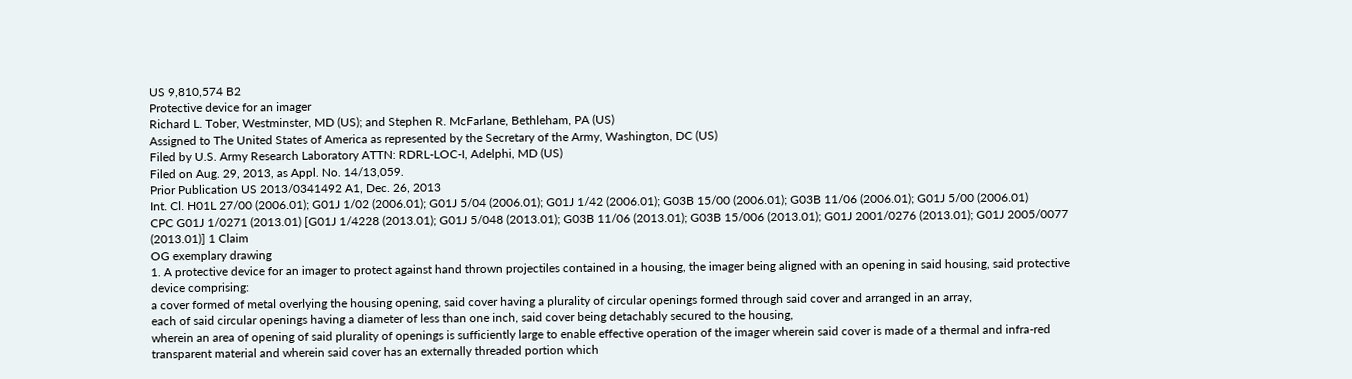US 9,810,574 B2
Protective device for an imager
Richard L. Tober, Westminster, MD (US); and Stephen R. McFarlane, Bethleham, PA (US)
Assigned to The United States of America as represented by the Secretary of the Army, Washington, DC (US)
Filed by U.S. Army Research Laboratory ATTN: RDRL-LOC-I, Adelphi, MD (US)
Filed on Aug. 29, 2013, as Appl. No. 14/13,059.
Prior Publication US 2013/0341492 A1, Dec. 26, 2013
Int. Cl. H01L 27/00 (2006.01); G01J 1/02 (2006.01); G01J 5/04 (2006.01); G01J 1/42 (2006.01); G03B 15/00 (2006.01); G03B 11/06 (2006.01); G01J 5/00 (2006.01)
CPC G01J 1/0271 (2013.01) [G01J 1/4228 (2013.01); G01J 5/048 (2013.01); G03B 11/06 (2013.01); G03B 15/006 (2013.01); G01J 2001/0276 (2013.01); G01J 2005/0077 (2013.01)] 1 Claim
OG exemplary drawing
1. A protective device for an imager to protect against hand thrown projectiles contained in a housing, the imager being aligned with an opening in said housing, said protective device comprising:
a cover formed of metal overlying the housing opening, said cover having a plurality of circular openings formed through said cover and arranged in an array,
each of said circular openings having a diameter of less than one inch, said cover being detachably secured to the housing,
wherein an area of opening of said plurality of openings is sufficiently large to enable effective operation of the imager wherein said cover is made of a thermal and infra-red transparent material and wherein said cover has an externally threaded portion which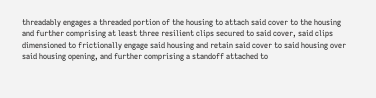threadably engages a threaded portion of the housing to attach said cover to the housing and further comprising at least three resilient clips secured to said cover, said clips dimensioned to frictionally engage said housing and retain said cover to said housing over said housing opening, and further comprising a standoff attached to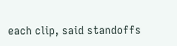each clip, said standoffs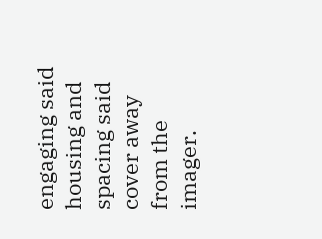engaging said housing and spacing said cover away from the imager.